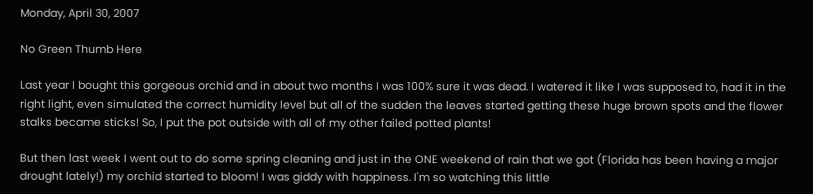Monday, April 30, 2007

No Green Thumb Here

Last year I bought this gorgeous orchid and in about two months I was 100% sure it was dead. I watered it like I was supposed to, had it in the right light, even simulated the correct humidity level but all of the sudden the leaves started getting these huge brown spots and the flower stalks became sticks! So, I put the pot outside with all of my other failed potted plants!

But then last week I went out to do some spring cleaning and just in the ONE weekend of rain that we got (Florida has been having a major drought lately!) my orchid started to bloom! I was giddy with happiness. I'm so watching this little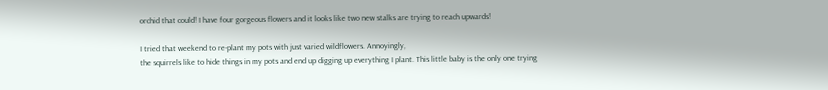orchid that could! I have four gorgeous flowers and it looks like two new stalks are trying to reach upwards!

I tried that weekend to re-plant my pots with just varied wildflowers. Annoyingly,
the squirrels like to hide things in my pots and end up digging up everything I plant. This little baby is the only one trying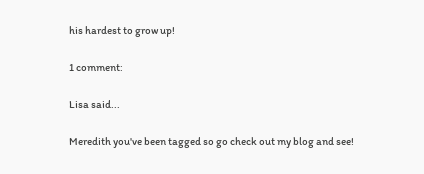his hardest to grow up!

1 comment:

Lisa said...

Meredith you've been tagged so go check out my blog and see!